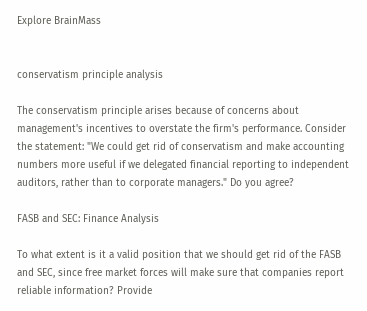Explore BrainMass


conservatism principle analysis

The conservatism principle arises because of concerns about management's incentives to overstate the firm's performance. Consider the statement: "We could get rid of conservatism and make accounting numbers more useful if we delegated financial reporting to independent auditors, rather than to corporate managers." Do you agree?

FASB and SEC: Finance Analysis

To what extent is it a valid position that we should get rid of the FASB and SEC, since free market forces will make sure that companies report reliable information? Provide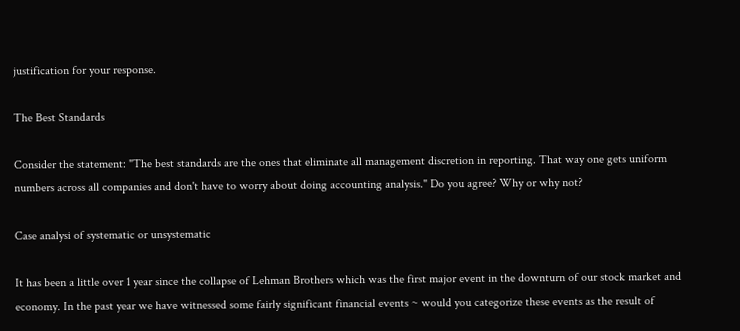justification for your response.

The Best Standards

Consider the statement: "The best standards are the ones that eliminate all management discretion in reporting. That way one gets uniform numbers across all companies and don't have to worry about doing accounting analysis." Do you agree? Why or why not?

Case analysi of systematic or unsystematic

It has been a little over 1 year since the collapse of Lehman Brothers which was the first major event in the downturn of our stock market and economy. In the past year we have witnessed some fairly significant financial events ~ would you categorize these events as the result of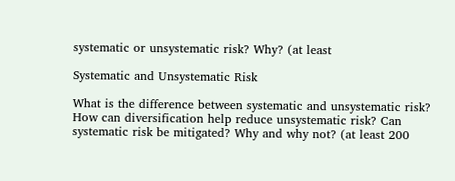systematic or unsystematic risk? Why? (at least

Systematic and Unsystematic Risk

What is the difference between systematic and unsystematic risk? How can diversification help reduce unsystematic risk? Can systematic risk be mitigated? Why and why not? (at least 200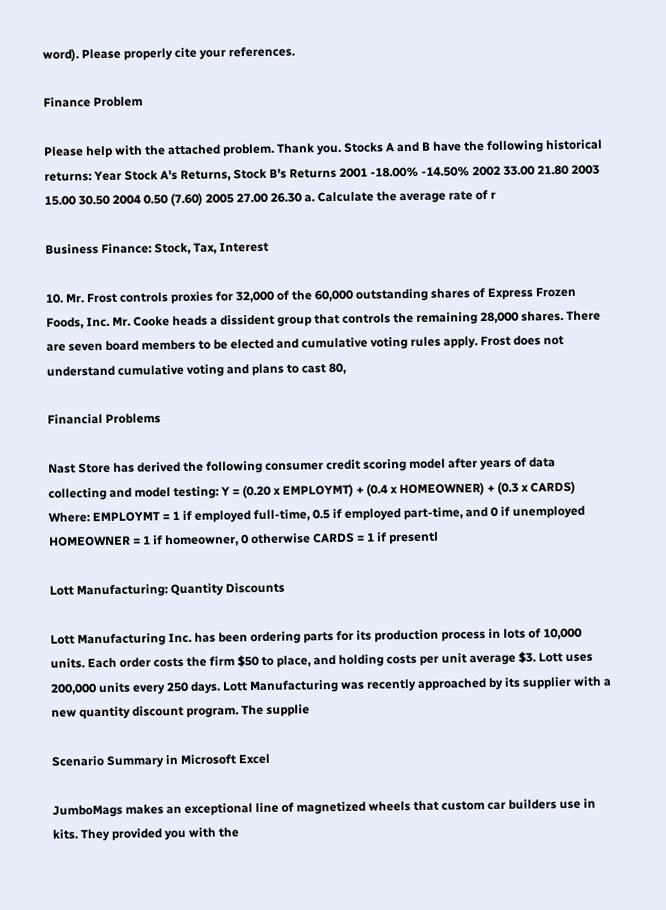word). Please properly cite your references.

Finance Problem

Please help with the attached problem. Thank you. Stocks A and B have the following historical returns: Year Stock A's Returns, Stock B's Returns 2001 -18.00% -14.50% 2002 33.00 21.80 2003 15.00 30.50 2004 0.50 (7.60) 2005 27.00 26.30 a. Calculate the average rate of r

Business Finance: Stock, Tax, Interest

10. Mr. Frost controls proxies for 32,000 of the 60,000 outstanding shares of Express Frozen Foods, Inc. Mr. Cooke heads a dissident group that controls the remaining 28,000 shares. There are seven board members to be elected and cumulative voting rules apply. Frost does not understand cumulative voting and plans to cast 80,

Financial Problems

Nast Store has derived the following consumer credit scoring model after years of data collecting and model testing: Y = (0.20 x EMPLOYMT) + (0.4 x HOMEOWNER) + (0.3 x CARDS) Where: EMPLOYMT = 1 if employed full-time, 0.5 if employed part-time, and 0 if unemployed HOMEOWNER = 1 if homeowner, 0 otherwise CARDS = 1 if presentl

Lott Manufacturing: Quantity Discounts

Lott Manufacturing Inc. has been ordering parts for its production process in lots of 10,000 units. Each order costs the firm $50 to place, and holding costs per unit average $3. Lott uses 200,000 units every 250 days. Lott Manufacturing was recently approached by its supplier with a new quantity discount program. The supplie

Scenario Summary in Microsoft Excel

JumboMags makes an exceptional line of magnetized wheels that custom car builders use in kits. They provided you with the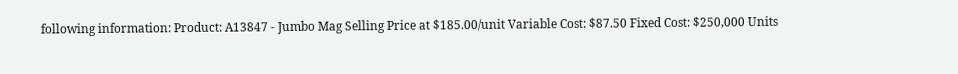following information: Product: A13847 - Jumbo Mag Selling Price at $185.00/unit Variable Cost: $87.50 Fixed Cost: $250,000 Units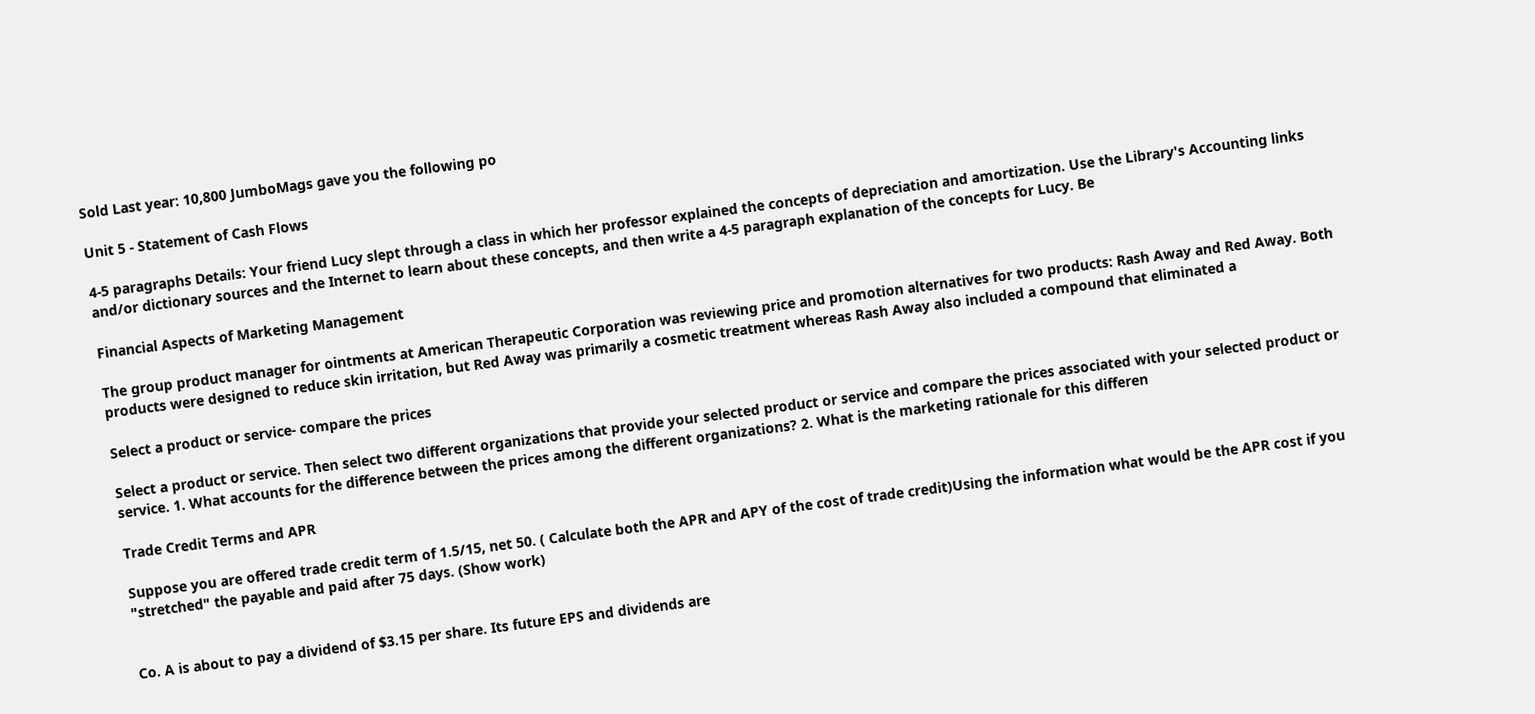Sold Last year: 10,800 JumboMags gave you the following po

Unit 5 - Statement of Cash Flows

4-5 paragraphs Details: Your friend Lucy slept through a class in which her professor explained the concepts of depreciation and amortization. Use the Library's Accounting links and/or dictionary sources and the Internet to learn about these concepts, and then write a 4-5 paragraph explanation of the concepts for Lucy. Be

Financial Aspects of Marketing Management

The group product manager for ointments at American Therapeutic Corporation was reviewing price and promotion alternatives for two products: Rash Away and Red Away. Both products were designed to reduce skin irritation, but Red Away was primarily a cosmetic treatment whereas Rash Away also included a compound that eliminated a

Select a product or service- compare the prices

Select a product or service. Then select two different organizations that provide your selected product or service and compare the prices associated with your selected product or service. 1. What accounts for the difference between the prices among the different organizations? 2. What is the marketing rationale for this differen

Trade Credit Terms and APR

Suppose you are offered trade credit term of 1.5/15, net 50. ( Calculate both the APR and APY of the cost of trade credit)Using the information what would be the APR cost if you "stretched" the payable and paid after 75 days. (Show work)


Co. A is about to pay a dividend of $3.15 per share. Its future EPS and dividends are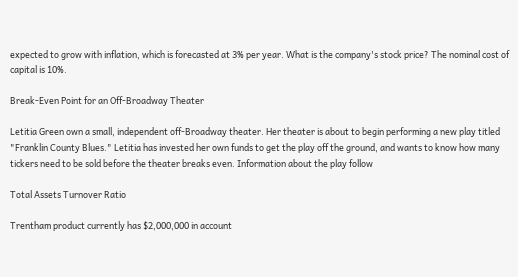expected to grow with inflation, which is forecasted at 3% per year. What is the company's stock price? The nominal cost of capital is 10%.

Break-Even Point for an Off-Broadway Theater

Letitia Green own a small, independent off-Broadway theater. Her theater is about to begin performing a new play titled "Franklin County Blues." Letitia has invested her own funds to get the play off the ground, and wants to know how many tickers need to be sold before the theater breaks even. Information about the play follow

Total Assets Turnover Ratio

Trentham product currently has $2,000,000 in account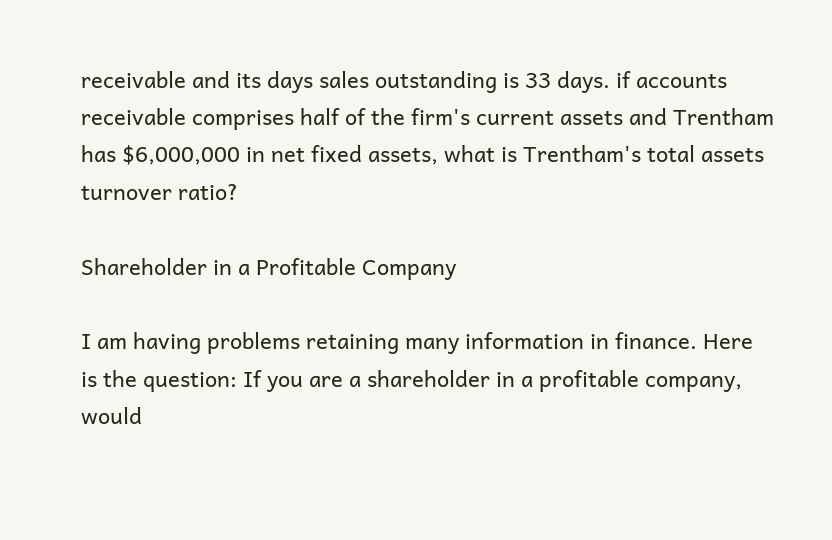receivable and its days sales outstanding is 33 days. if accounts receivable comprises half of the firm's current assets and Trentham has $6,000,000 in net fixed assets, what is Trentham's total assets turnover ratio?

Shareholder in a Profitable Company

I am having problems retaining many information in finance. Here is the question: If you are a shareholder in a profitable company, would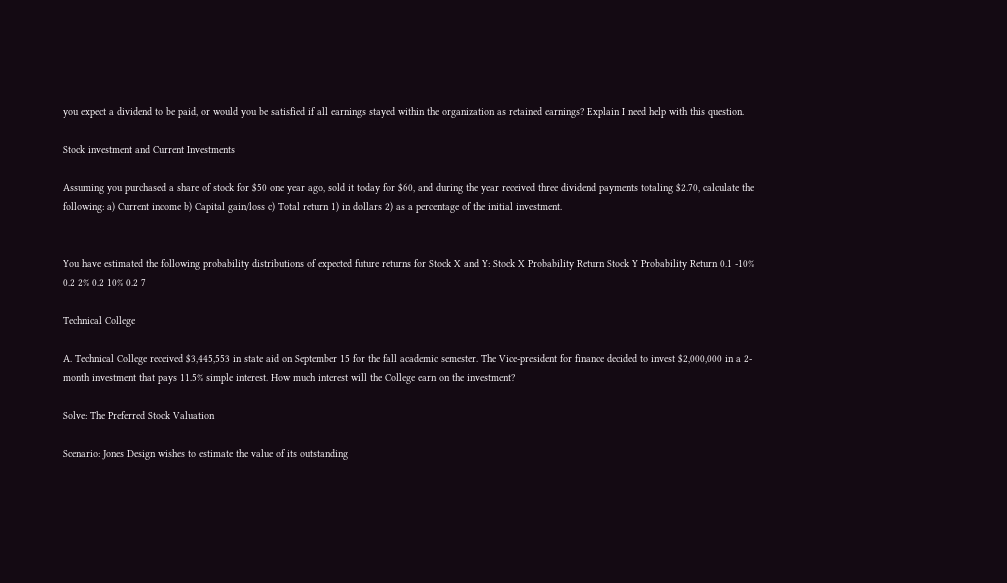you expect a dividend to be paid, or would you be satisfied if all earnings stayed within the organization as retained earnings? Explain I need help with this question.

Stock investment and Current Investments

Assuming you purchased a share of stock for $50 one year ago, sold it today for $60, and during the year received three dividend payments totaling $2.70, calculate the following: a) Current income b) Capital gain/loss c) Total return 1) in dollars 2) as a percentage of the initial investment.


You have estimated the following probability distributions of expected future returns for Stock X and Y: Stock X Probability Return Stock Y Probability Return 0.1 -10% 0.2 2% 0.2 10% 0.2 7

Technical College

A. Technical College received $3,445,553 in state aid on September 15 for the fall academic semester. The Vice-president for finance decided to invest $2,000,000 in a 2-month investment that pays 11.5% simple interest. How much interest will the College earn on the investment?

Solve: The Preferred Stock Valuation

Scenario: Jones Design wishes to estimate the value of its outstanding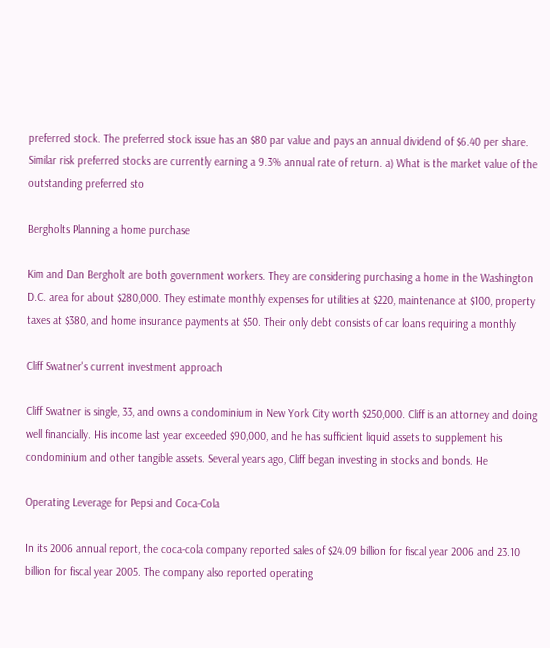preferred stock. The preferred stock issue has an $80 par value and pays an annual dividend of $6.40 per share. Similar risk preferred stocks are currently earning a 9.3% annual rate of return. a) What is the market value of the outstanding preferred sto

Bergholts Planning a home purchase

Kim and Dan Bergholt are both government workers. They are considering purchasing a home in the Washington D.C. area for about $280,000. They estimate monthly expenses for utilities at $220, maintenance at $100, property taxes at $380, and home insurance payments at $50. Their only debt consists of car loans requiring a monthly

Cliff Swatner's current investment approach

Cliff Swatner is single, 33, and owns a condominium in New York City worth $250,000. Cliff is an attorney and doing well financially. His income last year exceeded $90,000, and he has sufficient liquid assets to supplement his condominium and other tangible assets. Several years ago, Cliff began investing in stocks and bonds. He

Operating Leverage for Pepsi and Coca-Cola

In its 2006 annual report, the coca-cola company reported sales of $24.09 billion for fiscal year 2006 and 23.10 billion for fiscal year 2005. The company also reported operating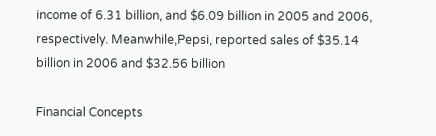income of 6.31 billion, and $6.09 billion in 2005 and 2006, respectively. Meanwhile,Pepsi, reported sales of $35.14 billion in 2006 and $32.56 billion

Financial Concepts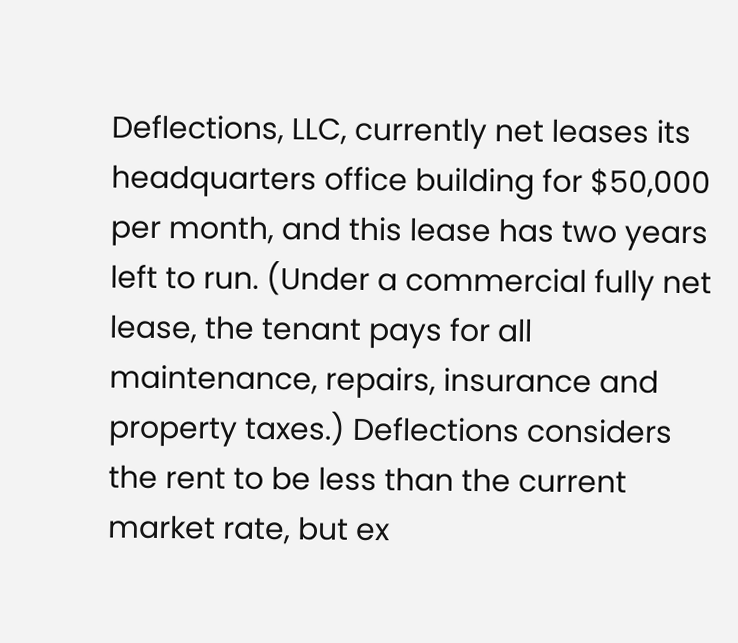Deflections, LLC, currently net leases its headquarters office building for $50,000 per month, and this lease has two years left to run. (Under a commercial fully net lease, the tenant pays for all maintenance, repairs, insurance and property taxes.) Deflections considers the rent to be less than the current market rate, but ex